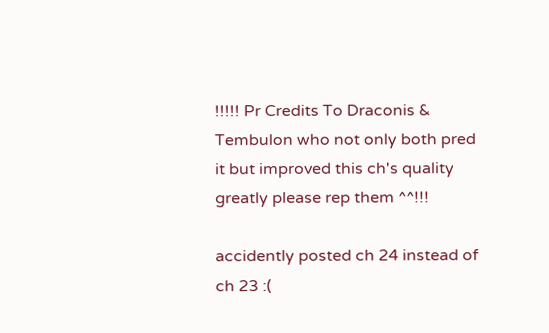!!!!! Pr Credits To Draconis & Tembulon who not only both pred it but improved this ch's quality greatly please rep them ^^!!!

accidently posted ch 24 instead of ch 23 :(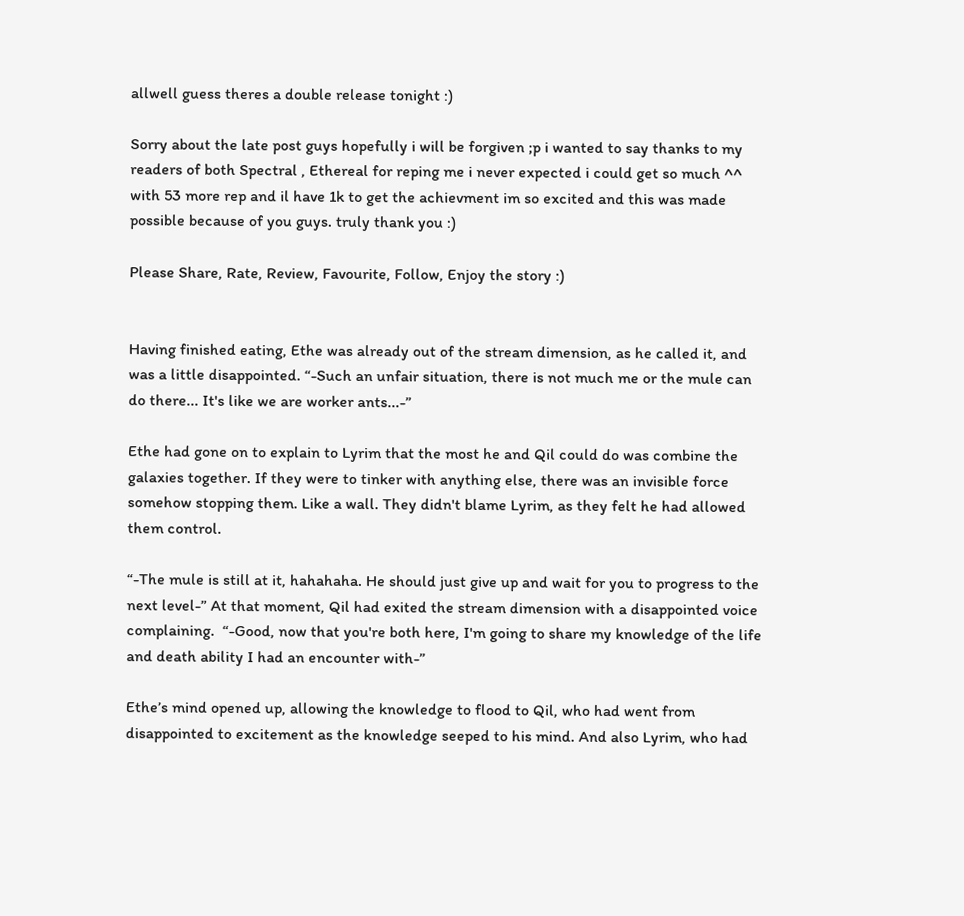allwell guess theres a double release tonight :)

Sorry about the late post guys hopefully i will be forgiven ;p i wanted to say thanks to my readers of both Spectral , Ethereal for reping me i never expected i could get so much ^^ with 53 more rep and il have 1k to get the achievment im so excited and this was made possible because of you guys. truly thank you :)

Please Share, Rate, Review, Favourite, Follow, Enjoy the story :)


Having finished eating, Ethe was already out of the stream dimension, as he called it, and was a little disappointed. “-Such an unfair situation, there is not much me or the mule can do there... It's like we are worker ants...-”

Ethe had gone on to explain to Lyrim that the most he and Qil could do was combine the galaxies together. If they were to tinker with anything else, there was an invisible force somehow stopping them. Like a wall. They didn't blame Lyrim, as they felt he had allowed them control.

“-The mule is still at it, hahahaha. He should just give up and wait for you to progress to the next level-” At that moment, Qil had exited the stream dimension with a disappointed voice complaining.  “-Good, now that you're both here, I'm going to share my knowledge of the life and death ability I had an encounter with-”

Ethe’s mind opened up, allowing the knowledge to flood to Qil, who had went from disappointed to excitement as the knowledge seeped to his mind. And also Lyrim, who had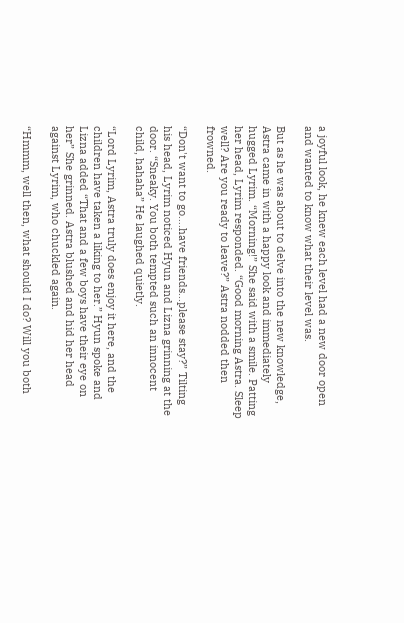a joyful look, he knew each level had a new door open and wanted to know what their level was.

But as he was about to delve into the new knowledge, Astra came in with a happy look and immediately hugged Lyrim. “Morning!” She said with a smile. Patting her head, Lyrim responded. “Good morning Astra. Sleep well? Are you ready to leave?” Astra nodded then frowned.

“Don't want to go….have friends...please stay?” Tilting his head, Lyrim noticed Hyun and Lizna grinning at the door. “Sneaky. You both tempted such an innocent child, hahaha” He laughed quietly.

“Lord Lyrim, Astra truly does enjoy it here, and the children have taken a liking to her.” Hyun spoke and Lizna added “That and a few boys have their eye on her” She grinned. Astra blushed and hid her head against Lyrim, who chuckled again.

“Hmmm, well then, what should I do? Will you both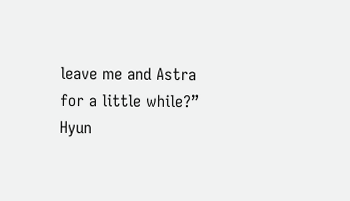leave me and Astra for a little while?” Hyun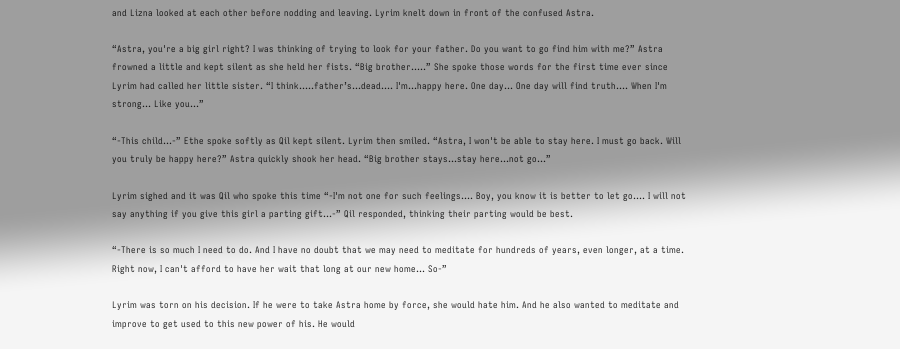and Lizna looked at each other before nodding and leaving. Lyrim knelt down in front of the confused Astra.

“Astra, you're a big girl right? I was thinking of trying to look for your father. Do you want to go find him with me?” Astra frowned a little and kept silent as she held her fists. “Big brother…..” She spoke those words for the first time ever since Lyrim had called her little sister. “I think…..father’s...dead…. I'm...happy here. One day... One day will find truth…. When I'm strong… Like you…”

“-This child...-” Ethe spoke softly as Qil kept silent. Lyrim then smiled. “Astra, I won't be able to stay here. I must go back. Will you truly be happy here?” Astra quickly shook her head. “Big brother stays...stay here...not go...”

Lyrim sighed and it was Qil who spoke this time “-I'm not one for such feelings…. Boy, you know it is better to let go…. I will not say anything if you give this girl a parting gift…-” Qil responded, thinking their parting would be best.

“-There is so much I need to do. And I have no doubt that we may need to meditate for hundreds of years, even longer, at a time. Right now, I can't afford to have her wait that long at our new home... So-”

Lyrim was torn on his decision. If he were to take Astra home by force, she would hate him. And he also wanted to meditate and improve to get used to this new power of his. He would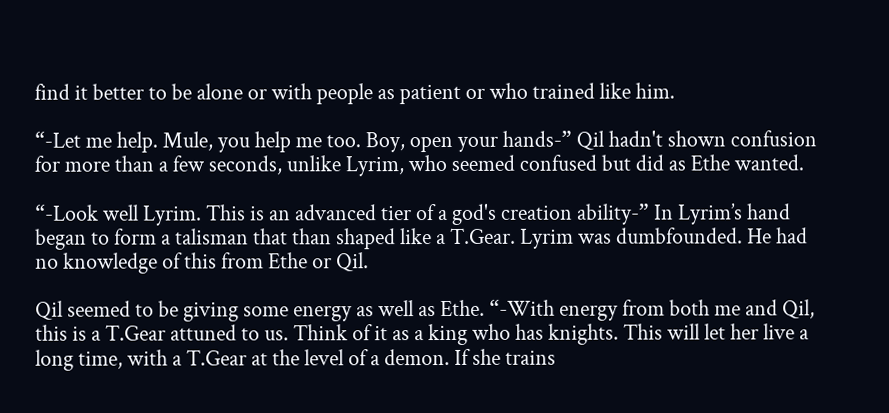find it better to be alone or with people as patient or who trained like him.

“-Let me help. Mule, you help me too. Boy, open your hands-” Qil hadn't shown confusion for more than a few seconds, unlike Lyrim, who seemed confused but did as Ethe wanted.

“-Look well Lyrim. This is an advanced tier of a god's creation ability-” In Lyrim’s hand began to form a talisman that than shaped like a T.Gear. Lyrim was dumbfounded. He had no knowledge of this from Ethe or Qil.

Qil seemed to be giving some energy as well as Ethe. “-With energy from both me and Qil, this is a T.Gear attuned to us. Think of it as a king who has knights. This will let her live a long time, with a T.Gear at the level of a demon. If she trains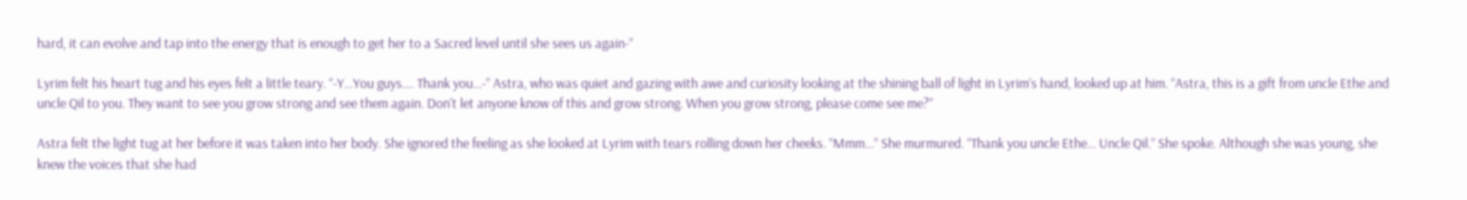hard, it can evolve and tap into the energy that is enough to get her to a Sacred level until she sees us again-”

Lyrim felt his heart tug and his eyes felt a little teary. “-Y...You guys…. Thank you…-” Astra, who was quiet and gazing with awe and curiosity looking at the shining ball of light in Lyrim’s hand, looked up at him. “Astra, this is a gift from uncle Ethe and uncle Qil to you. They want to see you grow strong and see them again. Don't let anyone know of this and grow strong. When you grow strong, please come see me?”

Astra felt the light tug at her before it was taken into her body. She ignored the feeling as she looked at Lyrim with tears rolling down her cheeks. “Mmm…” She murmured. “Thank you uncle Ethe… Uncle Qil.” She spoke. Although she was young, she knew the voices that she had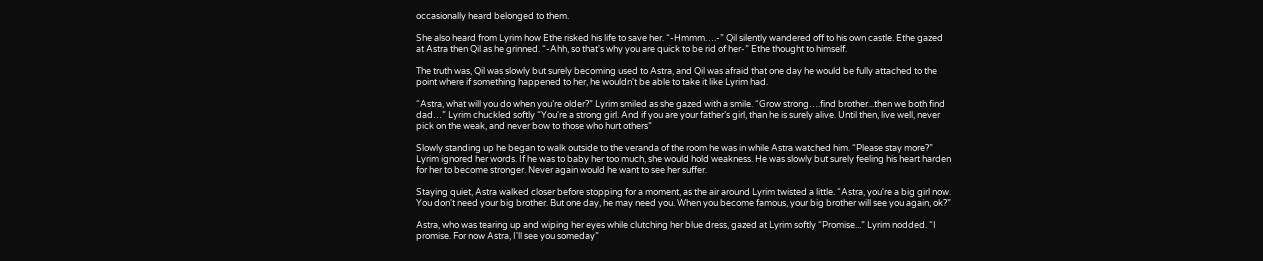occasionally heard belonged to them.

She also heard from Lyrim how Ethe risked his life to save her. “-Hmmm….-” Qil silently wandered off to his own castle. Ethe gazed at Astra then Qil as he grinned. “-Ahh, so that's why you are quick to be rid of her-” Ethe thought to himself.

The truth was, Qil was slowly but surely becoming used to Astra, and Qil was afraid that one day he would be fully attached to the point where if something happened to her, he wouldn't be able to take it like Lyrim had.

“Astra, what will you do when you’re older?” Lyrim smiled as she gazed with a smile. “Grow strong….find brother...then we both find dad…” Lyrim chuckled softly “You're a strong girl. And if you are your father’s girl, than he is surely alive. Until then, live well, never pick on the weak, and never bow to those who hurt others”

Slowly standing up he began to walk outside to the veranda of the room he was in while Astra watched him. “Please stay more?” Lyrim ignored her words. If he was to baby her too much, she would hold weakness. He was slowly but surely feeling his heart harden for her to become stronger. Never again would he want to see her suffer.

Staying quiet, Astra walked closer before stopping for a moment, as the air around Lyrim twisted a little. “Astra, you're a big girl now. You don't need your big brother. But one day, he may need you. When you become famous, your big brother will see you again, ok?”

Astra, who was tearing up and wiping her eyes while clutching her blue dress, gazed at Lyrim softly “Promise...” Lyrim nodded. “I promise. For now Astra, I'll see you someday”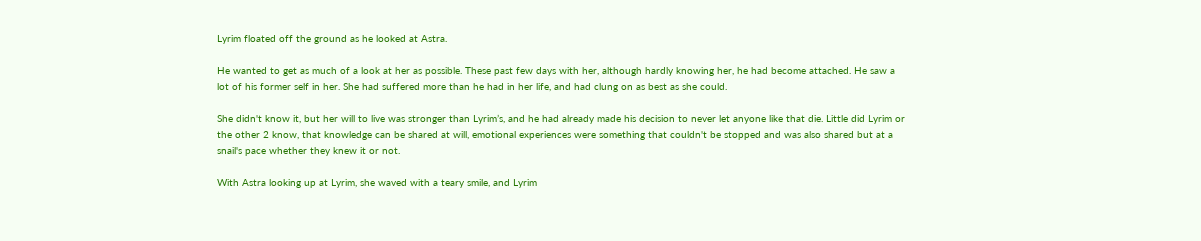Lyrim floated off the ground as he looked at Astra.

He wanted to get as much of a look at her as possible. These past few days with her, although hardly knowing her, he had become attached. He saw a lot of his former self in her. She had suffered more than he had in her life, and had clung on as best as she could.

She didn't know it, but her will to live was stronger than Lyrim’s, and he had already made his decision to never let anyone like that die. Little did Lyrim or the other 2 know, that knowledge can be shared at will, emotional experiences were something that couldn't be stopped and was also shared but at a snail's pace whether they knew it or not.

With Astra looking up at Lyrim, she waved with a teary smile, and Lyrim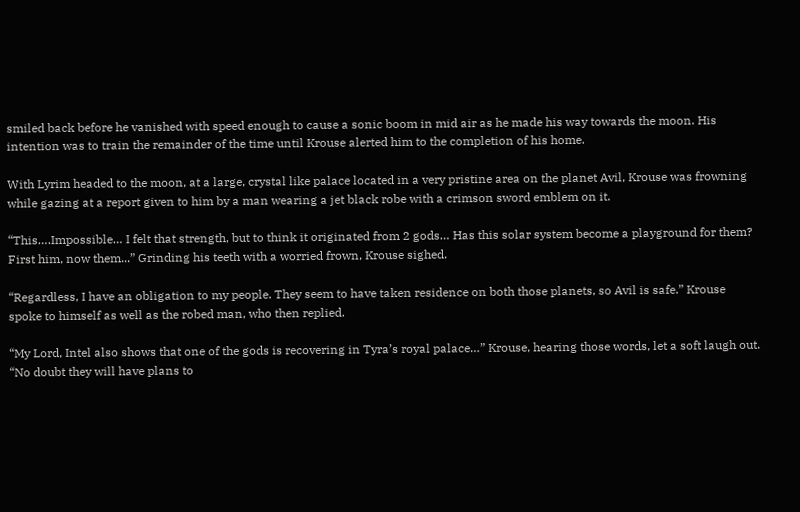smiled back before he vanished with speed enough to cause a sonic boom in mid air as he made his way towards the moon. His intention was to train the remainder of the time until Krouse alerted him to the completion of his home.

With Lyrim headed to the moon, at a large, crystal like palace located in a very pristine area on the planet Avil, Krouse was frowning while gazing at a report given to him by a man wearing a jet black robe with a crimson sword emblem on it.

“This….Impossible… I felt that strength, but to think it originated from 2 gods… Has this solar system become a playground for them? First him, now them...” Grinding his teeth with a worried frown, Krouse sighed.

“Regardless, I have an obligation to my people. They seem to have taken residence on both those planets, so Avil is safe.” Krouse spoke to himself as well as the robed man, who then replied.

“My Lord, Intel also shows that one of the gods is recovering in Tyra’s royal palace…” Krouse, hearing those words, let a soft laugh out. “No doubt they will have plans to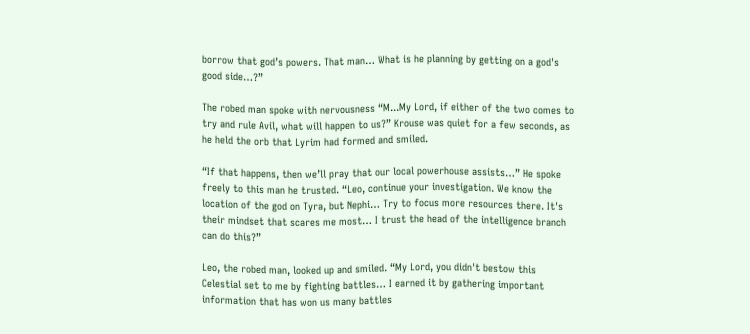borrow that god’s powers. That man… What is he planning by getting on a god's good side…?”

The robed man spoke with nervousness “M...My Lord, if either of the two comes to try and rule Avil, what will happen to us?” Krouse was quiet for a few seconds, as he held the orb that Lyrim had formed and smiled.

“If that happens, then we’ll pray that our local powerhouse assists…” He spoke freely to this man he trusted. “Leo, continue your investigation. We know the location of the god on Tyra, but Nephi… Try to focus more resources there. It's their mindset that scares me most… I trust the head of the intelligence branch can do this?”

Leo, the robed man, looked up and smiled. “My Lord, you didn't bestow this Celestial set to me by fighting battles… I earned it by gathering important information that has won us many battles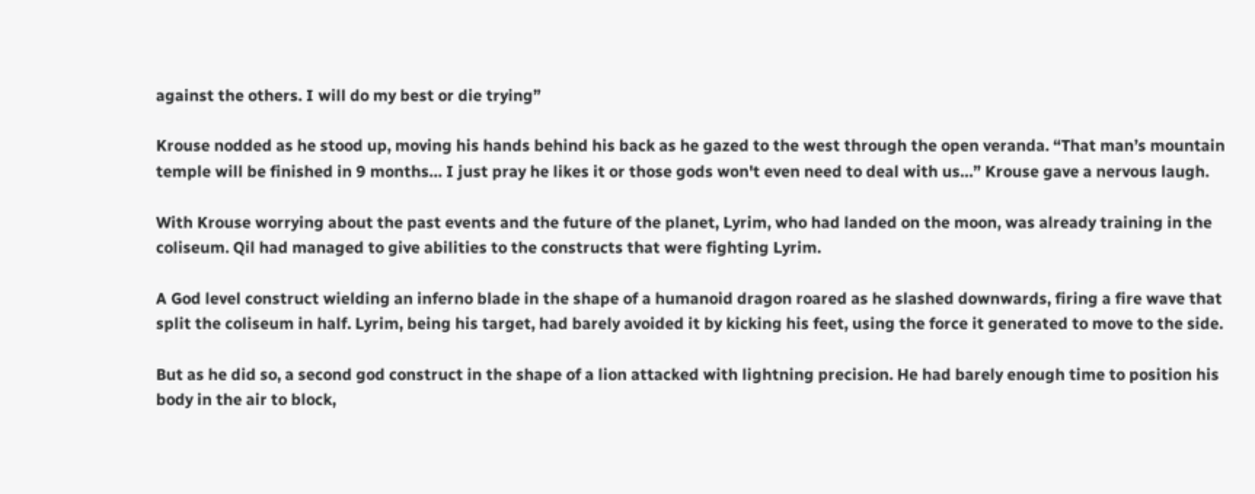against the others. I will do my best or die trying”

Krouse nodded as he stood up, moving his hands behind his back as he gazed to the west through the open veranda. “That man’s mountain temple will be finished in 9 months… I just pray he likes it or those gods won't even need to deal with us…” Krouse gave a nervous laugh.

With Krouse worrying about the past events and the future of the planet, Lyrim, who had landed on the moon, was already training in the coliseum. Qil had managed to give abilities to the constructs that were fighting Lyrim.

A God level construct wielding an inferno blade in the shape of a humanoid dragon roared as he slashed downwards, firing a fire wave that split the coliseum in half. Lyrim, being his target, had barely avoided it by kicking his feet, using the force it generated to move to the side.

But as he did so, a second god construct in the shape of a lion attacked with lightning precision. He had barely enough time to position his body in the air to block,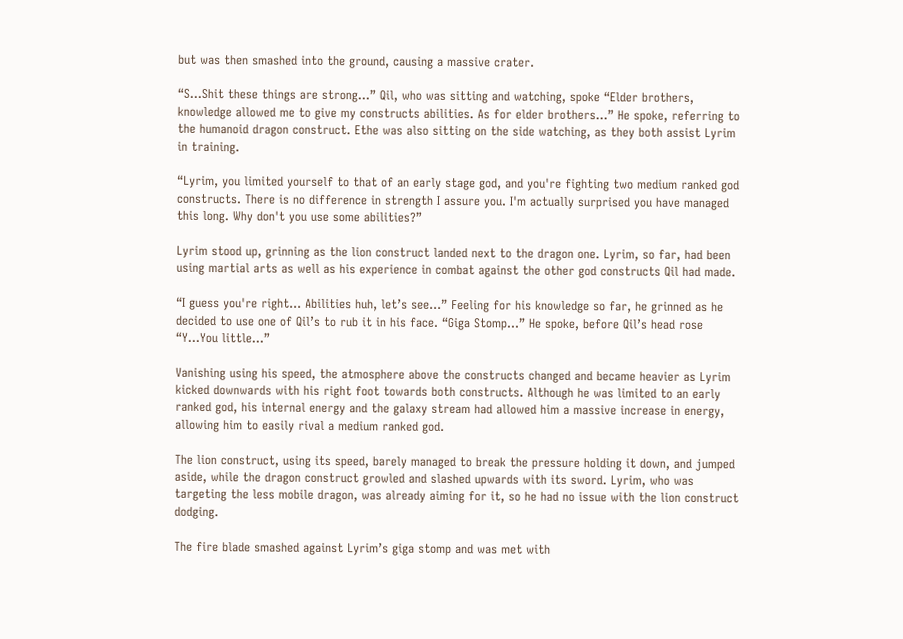but was then smashed into the ground, causing a massive crater.

“S...Shit these things are strong…” Qil, who was sitting and watching, spoke “Elder brothers, knowledge allowed me to give my constructs abilities. As for elder brothers...” He spoke, referring to the humanoid dragon construct. Ethe was also sitting on the side watching, as they both assist Lyrim in training.

“Lyrim, you limited yourself to that of an early stage god, and you're fighting two medium ranked god constructs. There is no difference in strength I assure you. I'm actually surprised you have managed this long. Why don't you use some abilities?”

Lyrim stood up, grinning as the lion construct landed next to the dragon one. Lyrim, so far, had been using martial arts as well as his experience in combat against the other god constructs Qil had made.

“I guess you're right… Abilities huh, let’s see...” Feeling for his knowledge so far, he grinned as he decided to use one of Qil’s to rub it in his face. “Giga Stomp…” He spoke, before Qil’s head rose “Y...You little...”

Vanishing using his speed, the atmosphere above the constructs changed and became heavier as Lyrim kicked downwards with his right foot towards both constructs. Although he was limited to an early ranked god, his internal energy and the galaxy stream had allowed him a massive increase in energy, allowing him to easily rival a medium ranked god.

The lion construct, using its speed, barely managed to break the pressure holding it down, and jumped aside, while the dragon construct growled and slashed upwards with its sword. Lyrim, who was targeting the less mobile dragon, was already aiming for it, so he had no issue with the lion construct dodging.

The fire blade smashed against Lyrim’s giga stomp and was met with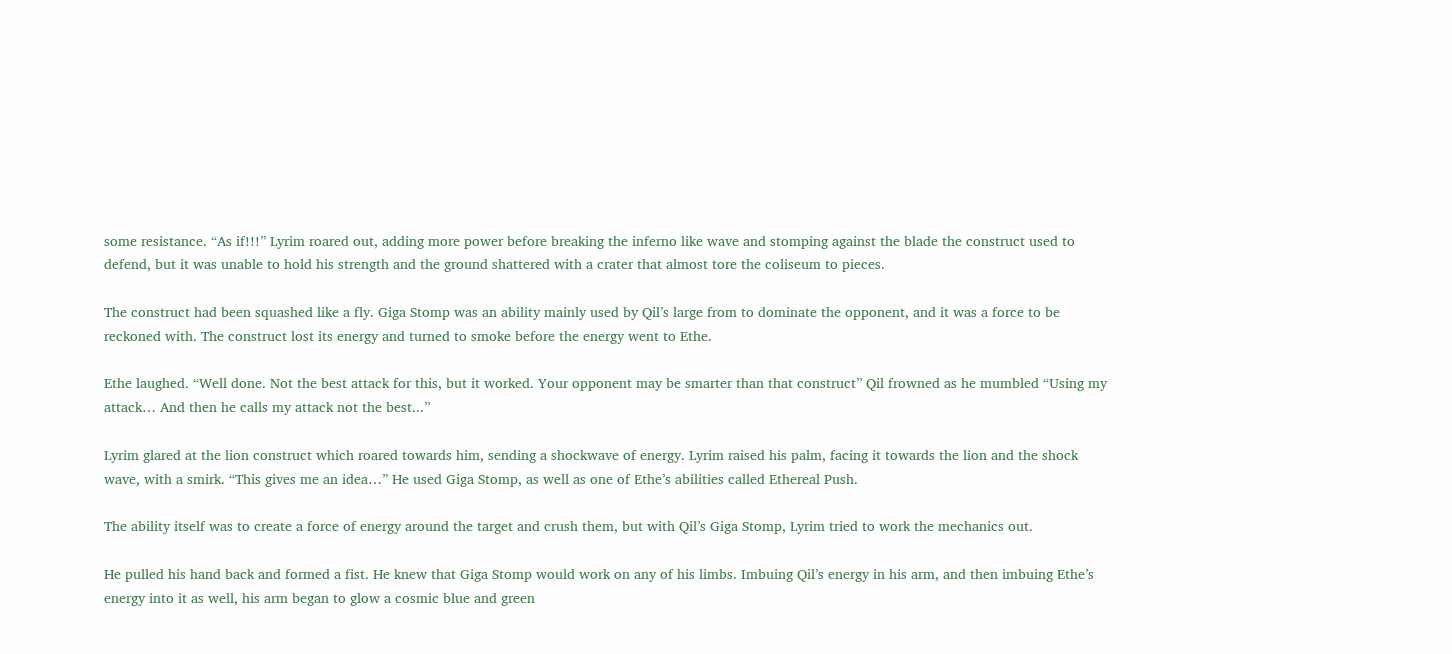some resistance. “As if!!!” Lyrim roared out, adding more power before breaking the inferno like wave and stomping against the blade the construct used to defend, but it was unable to hold his strength and the ground shattered with a crater that almost tore the coliseum to pieces.

The construct had been squashed like a fly. Giga Stomp was an ability mainly used by Qil’s large from to dominate the opponent, and it was a force to be reckoned with. The construct lost its energy and turned to smoke before the energy went to Ethe.

Ethe laughed. “Well done. Not the best attack for this, but it worked. Your opponent may be smarter than that construct” Qil frowned as he mumbled “Using my attack… And then he calls my attack not the best...”

Lyrim glared at the lion construct which roared towards him, sending a shockwave of energy. Lyrim raised his palm, facing it towards the lion and the shock wave, with a smirk. “This gives me an idea…” He used Giga Stomp, as well as one of Ethe’s abilities called Ethereal Push.

The ability itself was to create a force of energy around the target and crush them, but with Qil’s Giga Stomp, Lyrim tried to work the mechanics out.

He pulled his hand back and formed a fist. He knew that Giga Stomp would work on any of his limbs. Imbuing Qil’s energy in his arm, and then imbuing Ethe’s energy into it as well, his arm began to glow a cosmic blue and green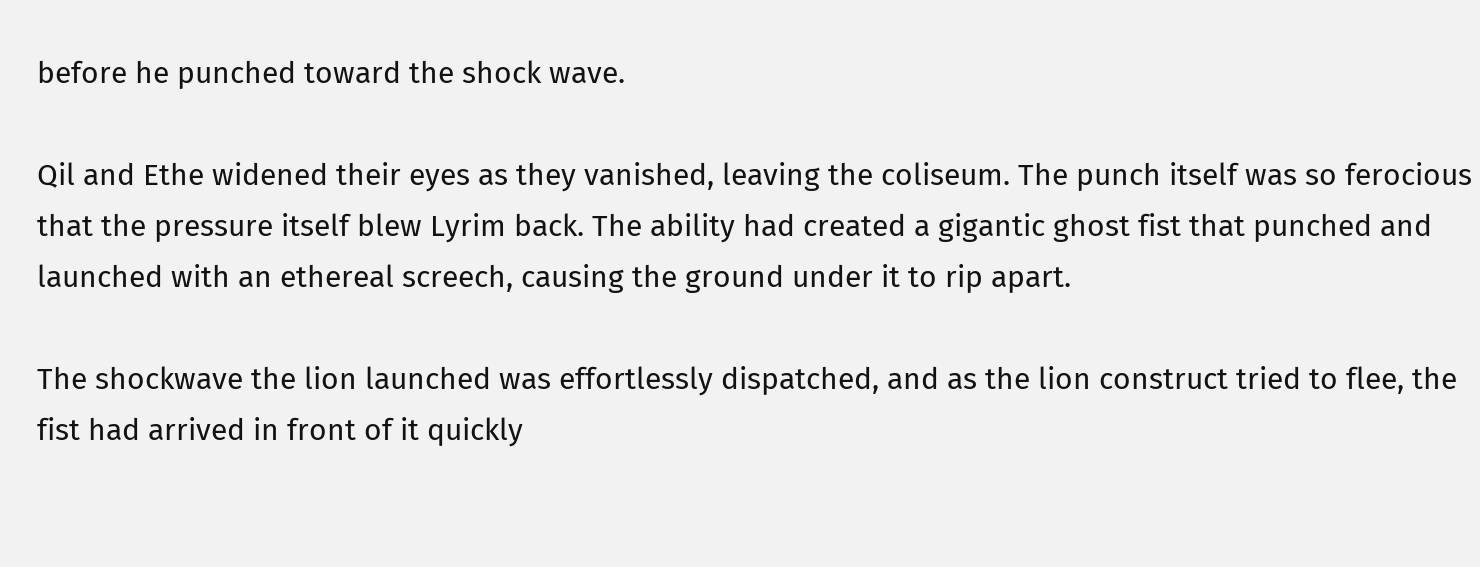before he punched toward the shock wave.

Qil and Ethe widened their eyes as they vanished, leaving the coliseum. The punch itself was so ferocious that the pressure itself blew Lyrim back. The ability had created a gigantic ghost fist that punched and launched with an ethereal screech, causing the ground under it to rip apart.

The shockwave the lion launched was effortlessly dispatched, and as the lion construct tried to flee, the fist had arrived in front of it quickly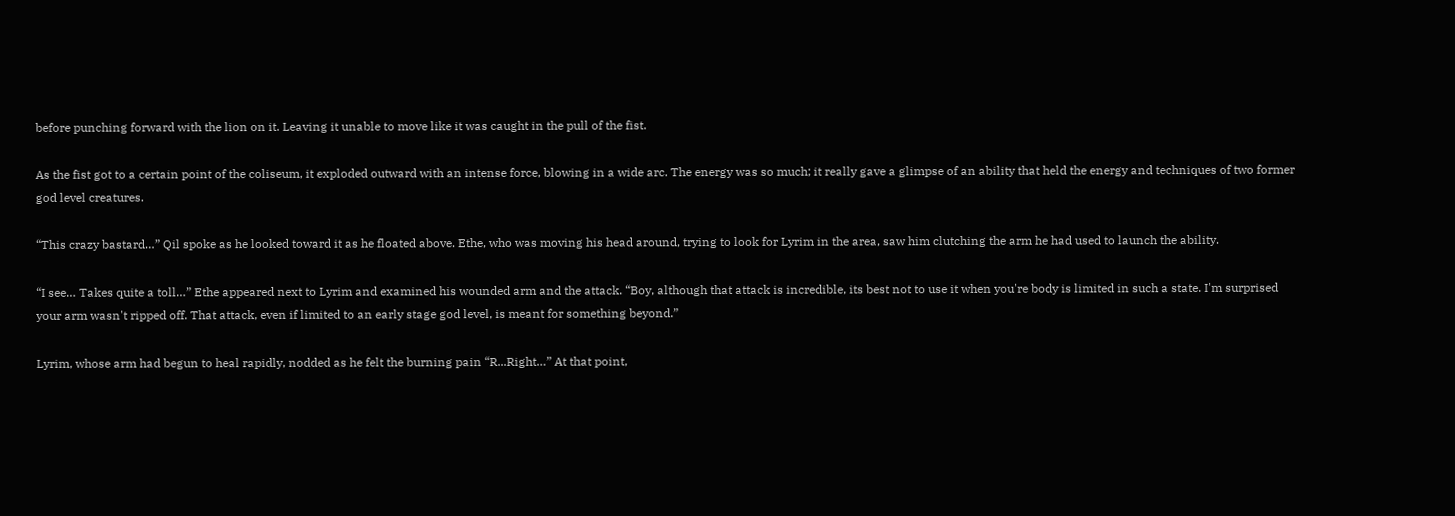before punching forward with the lion on it. Leaving it unable to move like it was caught in the pull of the fist.

As the fist got to a certain point of the coliseum, it exploded outward with an intense force, blowing in a wide arc. The energy was so much; it really gave a glimpse of an ability that held the energy and techniques of two former god level creatures.

“This crazy bastard…” Qil spoke as he looked toward it as he floated above. Ethe, who was moving his head around, trying to look for Lyrim in the area, saw him clutching the arm he had used to launch the ability.

“I see… Takes quite a toll…” Ethe appeared next to Lyrim and examined his wounded arm and the attack. “Boy, although that attack is incredible, its best not to use it when you're body is limited in such a state. I'm surprised your arm wasn't ripped off. That attack, even if limited to an early stage god level, is meant for something beyond.”

Lyrim, whose arm had begun to heal rapidly, nodded as he felt the burning pain “R...Right…” At that point,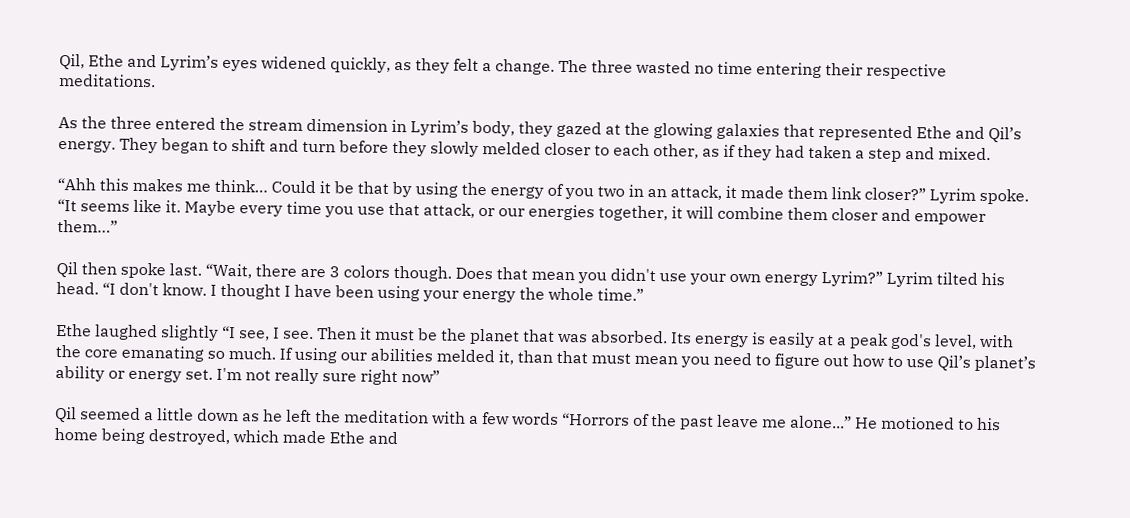Qil, Ethe and Lyrim’s eyes widened quickly, as they felt a change. The three wasted no time entering their respective meditations.

As the three entered the stream dimension in Lyrim’s body, they gazed at the glowing galaxies that represented Ethe and Qil’s energy. They began to shift and turn before they slowly melded closer to each other, as if they had taken a step and mixed.

“Ahh this makes me think… Could it be that by using the energy of you two in an attack, it made them link closer?” Lyrim spoke. “It seems like it. Maybe every time you use that attack, or our energies together, it will combine them closer and empower them…”

Qil then spoke last. “Wait, there are 3 colors though. Does that mean you didn't use your own energy Lyrim?” Lyrim tilted his head. “I don't know. I thought I have been using your energy the whole time.”

Ethe laughed slightly “I see, I see. Then it must be the planet that was absorbed. Its energy is easily at a peak god's level, with the core emanating so much. If using our abilities melded it, than that must mean you need to figure out how to use Qil’s planet’s ability or energy set. I'm not really sure right now”

Qil seemed a little down as he left the meditation with a few words “Horrors of the past leave me alone...” He motioned to his home being destroyed, which made Ethe and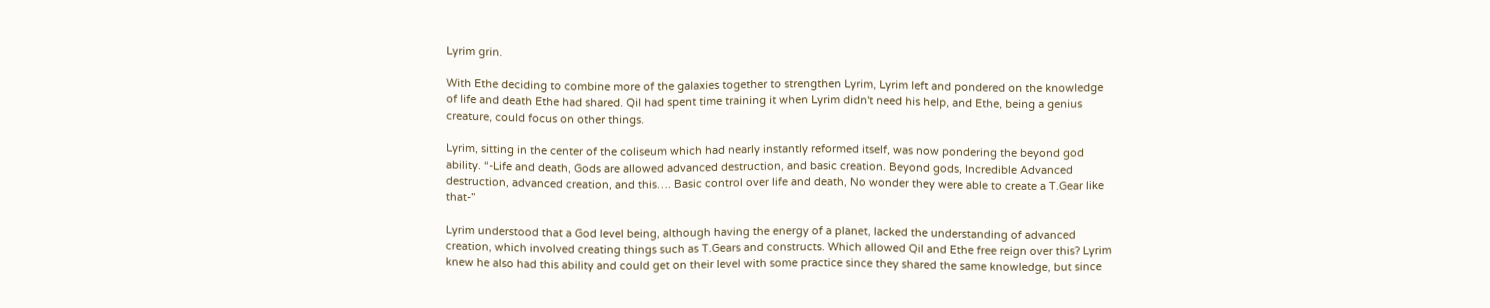Lyrim grin.

With Ethe deciding to combine more of the galaxies together to strengthen Lyrim, Lyrim left and pondered on the knowledge of life and death Ethe had shared. Qil had spent time training it when Lyrim didn't need his help, and Ethe, being a genius creature, could focus on other things.

Lyrim, sitting in the center of the coliseum which had nearly instantly reformed itself, was now pondering the beyond god ability. “-Life and death, Gods are allowed advanced destruction, and basic creation. Beyond gods, Incredible Advanced destruction, advanced creation, and this…. Basic control over life and death, No wonder they were able to create a T.Gear like that-”

Lyrim understood that a God level being, although having the energy of a planet, lacked the understanding of advanced creation, which involved creating things such as T.Gears and constructs. Which allowed Qil and Ethe free reign over this? Lyrim knew he also had this ability and could get on their level with some practice since they shared the same knowledge, but since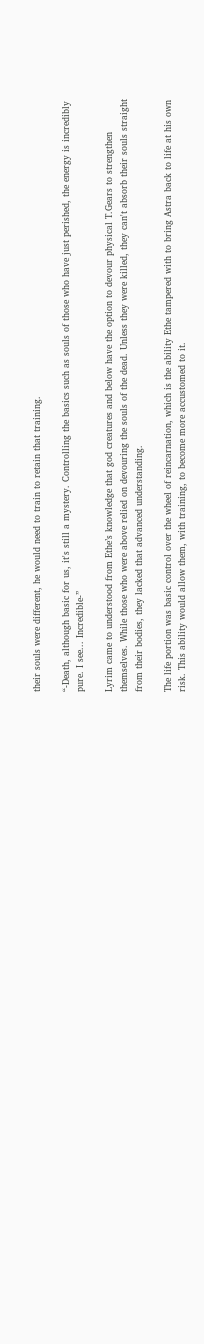their souls were different, he would need to train to retain that training.

“-Death, although basic for us, it's still a mystery. Controlling the basics such as souls of those who have just perished, the energy is incredibly pure. I see... Incredible-”

Lyrim came to understood from Ethe’s knowledge that god creatures and below have the option to devour physical T.Gears to strengthen themselves. While those who were above relied on devouring the souls of the dead. Unless they were killed, they can't absorb their souls straight from their bodies, they lacked that advanced understanding.

The life portion was basic control over the wheel of reincarnation, which is the ability Ethe tampered with to bring Astra back to life at his own risk. This ability would allow them, with training, to become more accustomed to it.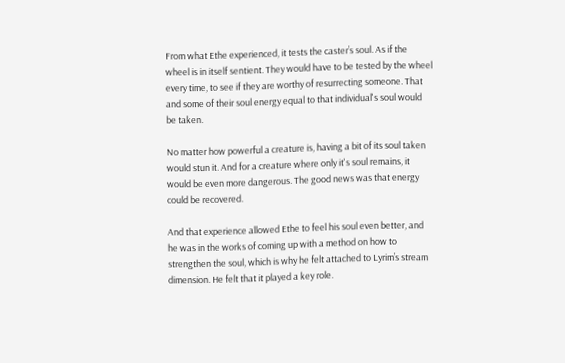From what Ethe experienced, it tests the caster’s soul. As if the wheel is in itself sentient. They would have to be tested by the wheel every time, to see if they are worthy of resurrecting someone. That and some of their soul energy equal to that individual's soul would be taken.

No matter how powerful a creature is, having a bit of its soul taken would stun it. And for a creature where only it's soul remains, it would be even more dangerous. The good news was that energy could be recovered.

And that experience allowed Ethe to feel his soul even better, and he was in the works of coming up with a method on how to strengthen the soul, which is why he felt attached to Lyrim’s stream dimension. He felt that it played a key role.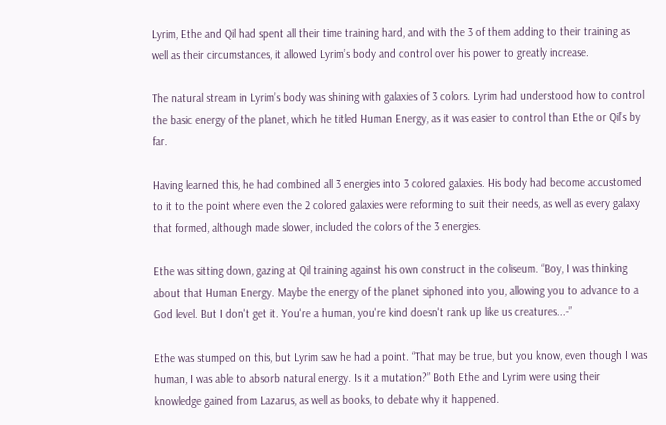Lyrim, Ethe and Qil had spent all their time training hard, and with the 3 of them adding to their training as well as their circumstances, it allowed Lyrim’s body and control over his power to greatly increase.

The natural stream in Lyrim’s body was shining with galaxies of 3 colors. Lyrim had understood how to control the basic energy of the planet, which he titled Human Energy, as it was easier to control than Ethe or Qil’s by far.

Having learned this, he had combined all 3 energies into 3 colored galaxies. His body had become accustomed to it to the point where even the 2 colored galaxies were reforming to suit their needs, as well as every galaxy that formed, although made slower, included the colors of the 3 energies.

Ethe was sitting down, gazing at Qil training against his own construct in the coliseum. “Boy, I was thinking about that Human Energy. Maybe the energy of the planet siphoned into you, allowing you to advance to a God level. But I don't get it. You're a human, you're kind doesn't rank up like us creatures...-”

Ethe was stumped on this, but Lyrim saw he had a point. “That may be true, but you know, even though I was human, I was able to absorb natural energy. Is it a mutation?” Both Ethe and Lyrim were using their knowledge gained from Lazarus, as well as books, to debate why it happened.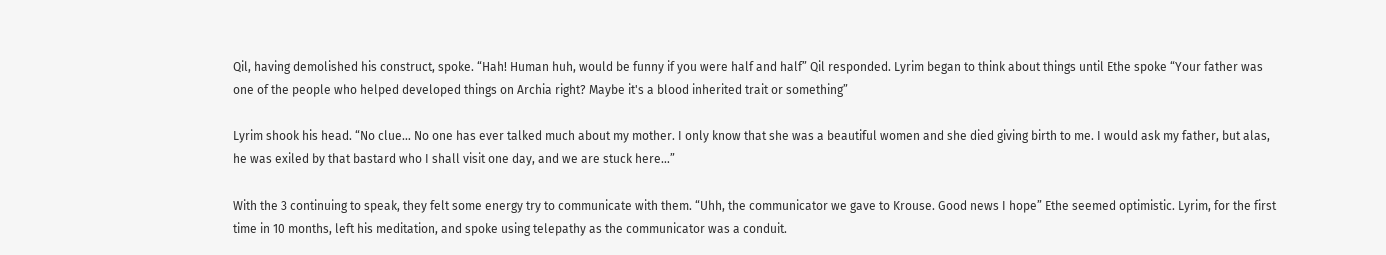Qil, having demolished his construct, spoke. “Hah! Human huh, would be funny if you were half and half” Qil responded. Lyrim began to think about things until Ethe spoke “Your father was one of the people who helped developed things on Archia right? Maybe it's a blood inherited trait or something”

Lyrim shook his head. “No clue… No one has ever talked much about my mother. I only know that she was a beautiful women and she died giving birth to me. I would ask my father, but alas, he was exiled by that bastard who I shall visit one day, and we are stuck here…”

With the 3 continuing to speak, they felt some energy try to communicate with them. “Uhh, the communicator we gave to Krouse. Good news I hope” Ethe seemed optimistic. Lyrim, for the first time in 10 months, left his meditation, and spoke using telepathy as the communicator was a conduit.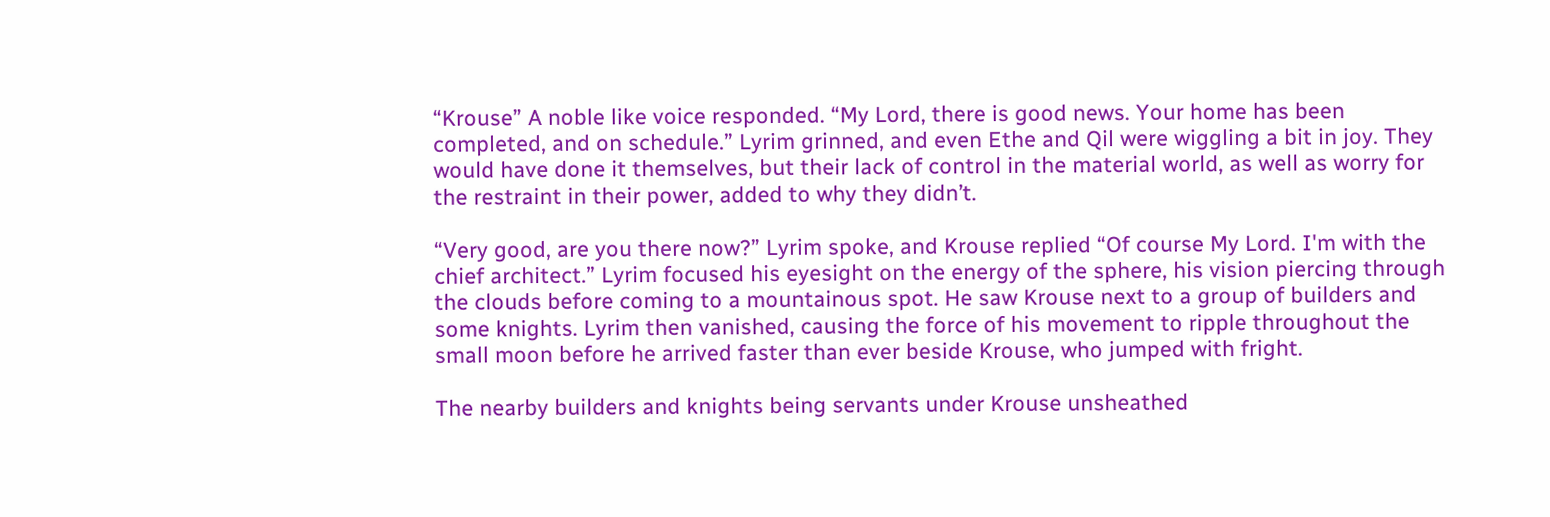“Krouse” A noble like voice responded. “My Lord, there is good news. Your home has been completed, and on schedule.” Lyrim grinned, and even Ethe and Qil were wiggling a bit in joy. They would have done it themselves, but their lack of control in the material world, as well as worry for the restraint in their power, added to why they didn’t.

“Very good, are you there now?” Lyrim spoke, and Krouse replied “Of course My Lord. I'm with the chief architect.” Lyrim focused his eyesight on the energy of the sphere, his vision piercing through the clouds before coming to a mountainous spot. He saw Krouse next to a group of builders and some knights. Lyrim then vanished, causing the force of his movement to ripple throughout the small moon before he arrived faster than ever beside Krouse, who jumped with fright.

The nearby builders and knights being servants under Krouse unsheathed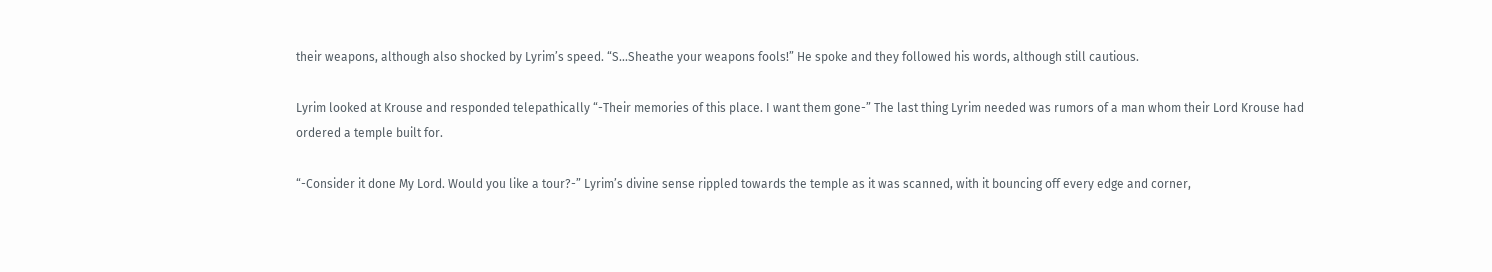their weapons, although also shocked by Lyrim’s speed. “S...Sheathe your weapons fools!” He spoke and they followed his words, although still cautious.

Lyrim looked at Krouse and responded telepathically “-Their memories of this place. I want them gone-” The last thing Lyrim needed was rumors of a man whom their Lord Krouse had ordered a temple built for.

“-Consider it done My Lord. Would you like a tour?-” Lyrim’s divine sense rippled towards the temple as it was scanned, with it bouncing off every edge and corner,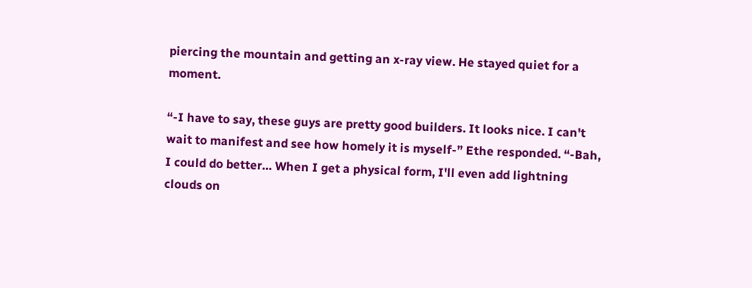piercing the mountain and getting an x-ray view. He stayed quiet for a moment.

“-I have to say, these guys are pretty good builders. It looks nice. I can't wait to manifest and see how homely it is myself-” Ethe responded. “-Bah, I could do better… When I get a physical form, I'll even add lightning clouds on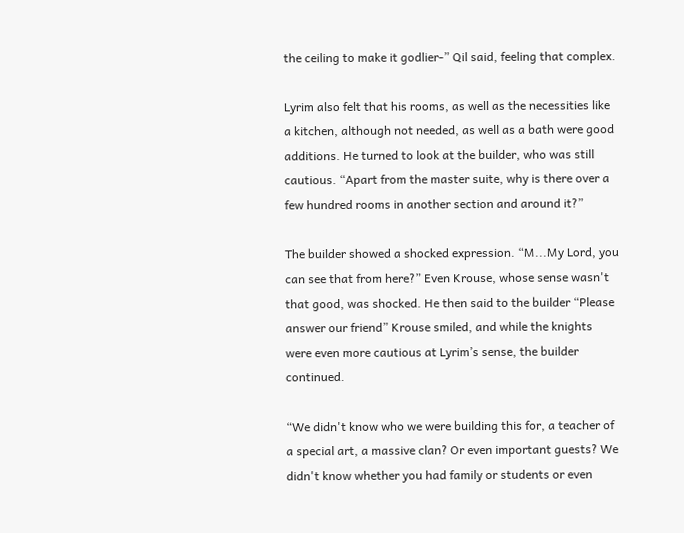the ceiling to make it godlier-” Qil said, feeling that complex.

Lyrim also felt that his rooms, as well as the necessities like a kitchen, although not needed, as well as a bath were good additions. He turned to look at the builder, who was still cautious. “Apart from the master suite, why is there over a few hundred rooms in another section and around it?”

The builder showed a shocked expression. “M...My Lord, you can see that from here?” Even Krouse, whose sense wasn't that good, was shocked. He then said to the builder “Please answer our friend” Krouse smiled, and while the knights were even more cautious at Lyrim’s sense, the builder continued.

“We didn't know who we were building this for, a teacher of a special art, a massive clan? Or even important guests? We didn't know whether you had family or students or even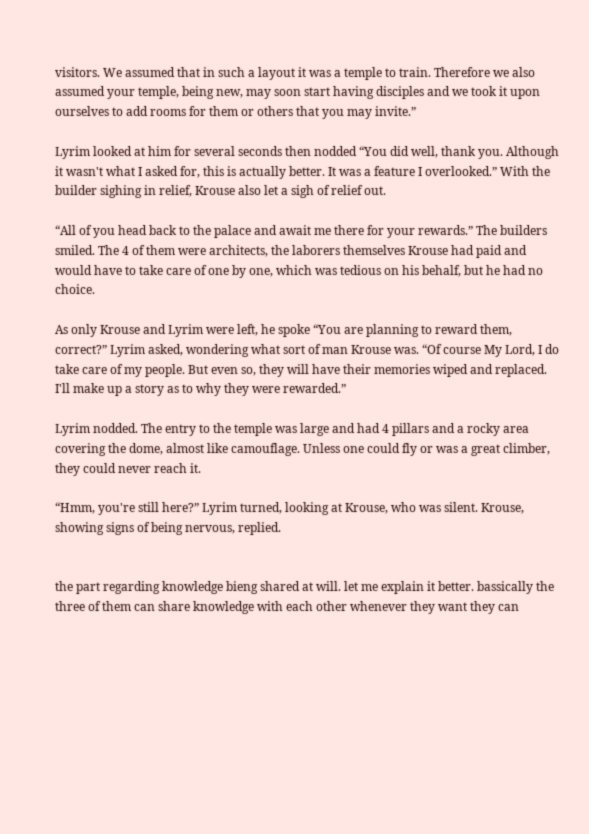visitors. We assumed that in such a layout it was a temple to train. Therefore we also assumed your temple, being new, may soon start having disciples and we took it upon ourselves to add rooms for them or others that you may invite.”

Lyrim looked at him for several seconds then nodded “You did well, thank you. Although it wasn't what I asked for, this is actually better. It was a feature I overlooked.” With the builder sighing in relief, Krouse also let a sigh of relief out.

“All of you head back to the palace and await me there for your rewards.” The builders smiled. The 4 of them were architects, the laborers themselves Krouse had paid and would have to take care of one by one, which was tedious on his behalf, but he had no choice.

As only Krouse and Lyrim were left, he spoke “You are planning to reward them, correct?” Lyrim asked, wondering what sort of man Krouse was. “Of course My Lord, I do take care of my people. But even so, they will have their memories wiped and replaced. I'll make up a story as to why they were rewarded.”

Lyrim nodded. The entry to the temple was large and had 4 pillars and a rocky area covering the dome, almost like camouflage. Unless one could fly or was a great climber, they could never reach it.

“Hmm, you're still here?” Lyrim turned, looking at Krouse, who was silent. Krouse, showing signs of being nervous, replied.


the part regarding knowledge bieng shared at will. let me explain it better. bassically the three of them can share knowledge with each other whenever they want they can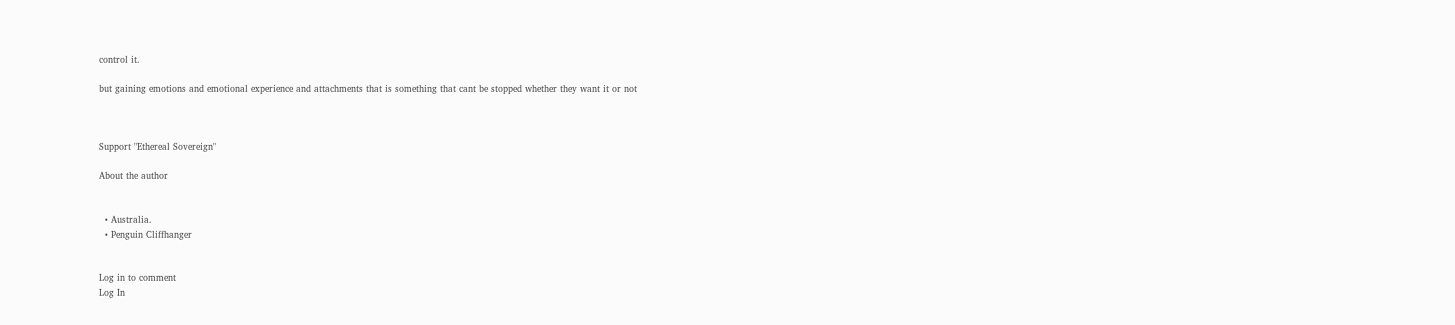control it.

but gaining emotions and emotional experience and attachments that is something that cant be stopped whether they want it or not



Support "Ethereal Sovereign"

About the author


  • Australia.
  • Penguin Cliffhanger


Log in to comment
Log In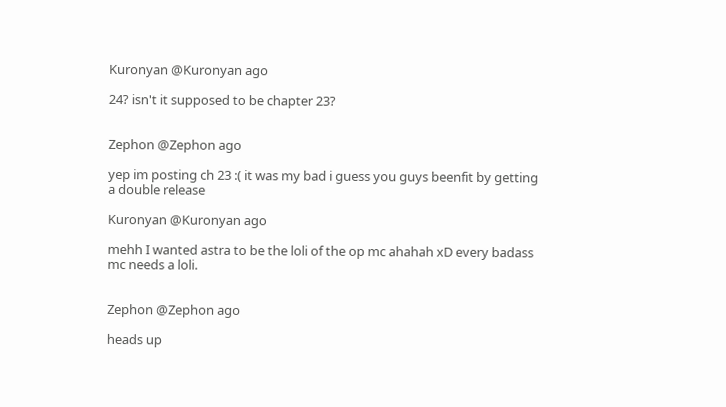Kuronyan @Kuronyan ago

24? isn't it supposed to be chapter 23?


Zephon @Zephon ago

yep im posting ch 23 :( it was my bad i guess you guys beenfit by getting a double release

Kuronyan @Kuronyan ago

mehh I wanted astra to be the loli of the op mc ahahah xD every badass mc needs a loli.


Zephon @Zephon ago

heads up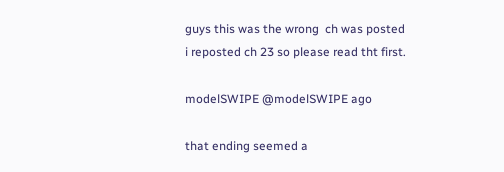guys this was the wrong  ch was posted i reposted ch 23 so please read tht first.

modelSWIPE @modelSWIPE ago

that ending seemed a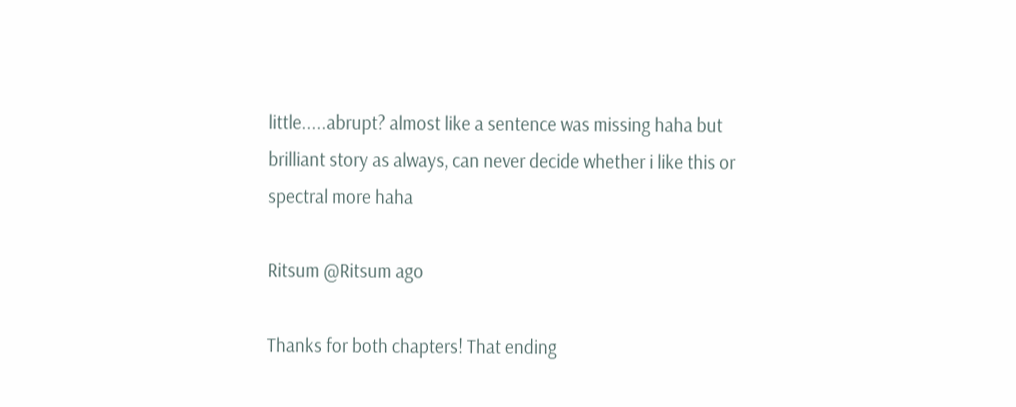little.....abrupt? almost like a sentence was missing haha but brilliant story as always, can never decide whether i like this or spectral more haha

Ritsum @Ritsum ago

Thanks for both chapters! That ending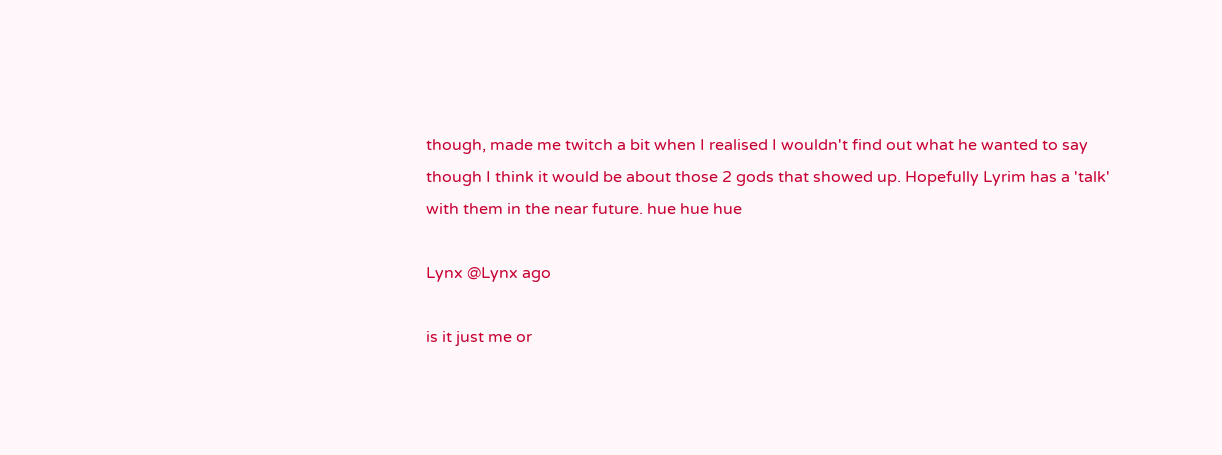though, made me twitch a bit when I realised I wouldn't find out what he wanted to say though I think it would be about those 2 gods that showed up. Hopefully Lyrim has a 'talk' with them in the near future. hue hue hue

Lynx @Lynx ago

is it just me or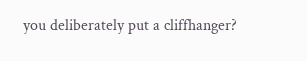you deliberately put a cliffhanger?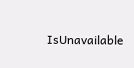IsUnavailable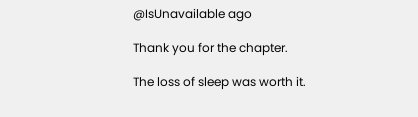@IsUnavailable ago

Thank you for the chapter.

The loss of sleep was worth it.